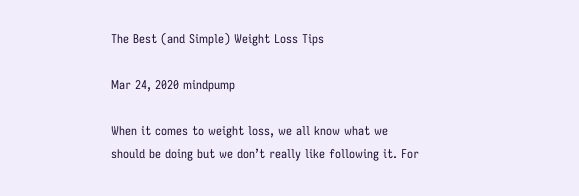The Best (and Simple) Weight Loss Tips

Mar 24, 2020 mindpump

When it comes to weight loss, we all know what we should be doing but we don’t really like following it. For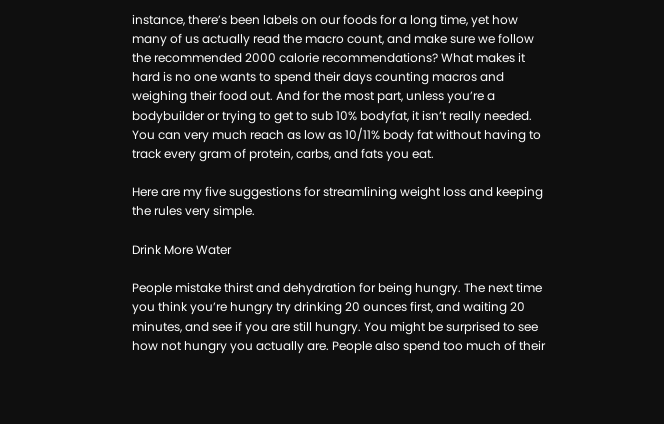instance, there’s been labels on our foods for a long time, yet how many of us actually read the macro count, and make sure we follow the recommended 2000 calorie recommendations? What makes it hard is no one wants to spend their days counting macros and weighing their food out. And for the most part, unless you’re a bodybuilder or trying to get to sub 10% bodyfat, it isn’t really needed. You can very much reach as low as 10/11% body fat without having to track every gram of protein, carbs, and fats you eat.

Here are my five suggestions for streamlining weight loss and keeping the rules very simple.

Drink More Water

People mistake thirst and dehydration for being hungry. The next time you think you’re hungry try drinking 20 ounces first, and waiting 20 minutes, and see if you are still hungry. You might be surprised to see how not hungry you actually are. People also spend too much of their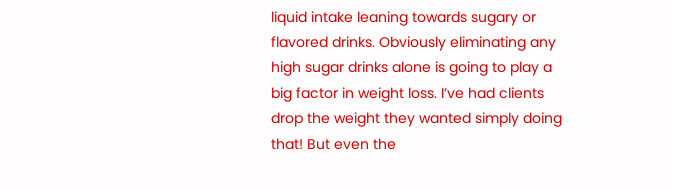liquid intake leaning towards sugary or flavored drinks. Obviously eliminating any high sugar drinks alone is going to play a big factor in weight loss. I’ve had clients drop the weight they wanted simply doing that! But even the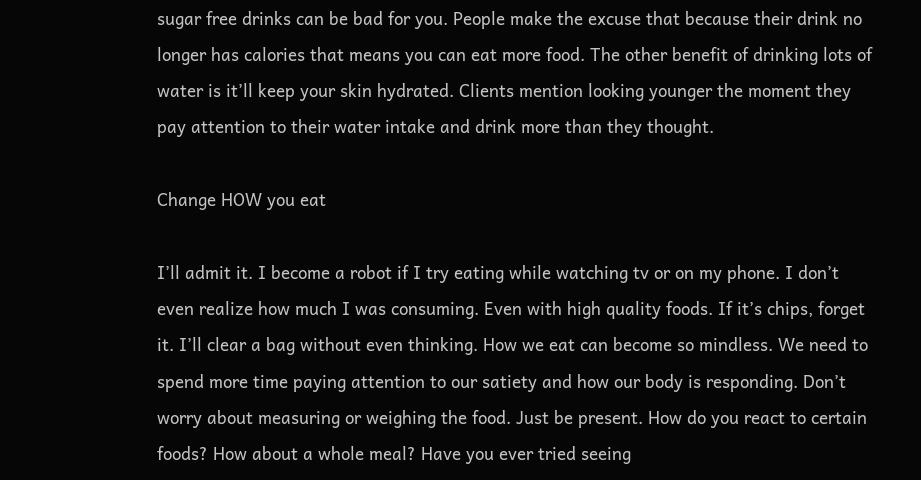sugar free drinks can be bad for you. People make the excuse that because their drink no longer has calories that means you can eat more food. The other benefit of drinking lots of water is it’ll keep your skin hydrated. Clients mention looking younger the moment they pay attention to their water intake and drink more than they thought.

Change HOW you eat

I’ll admit it. I become a robot if I try eating while watching tv or on my phone. I don’t even realize how much I was consuming. Even with high quality foods. If it’s chips, forget it. I’ll clear a bag without even thinking. How we eat can become so mindless. We need to spend more time paying attention to our satiety and how our body is responding. Don’t worry about measuring or weighing the food. Just be present. How do you react to certain foods? How about a whole meal? Have you ever tried seeing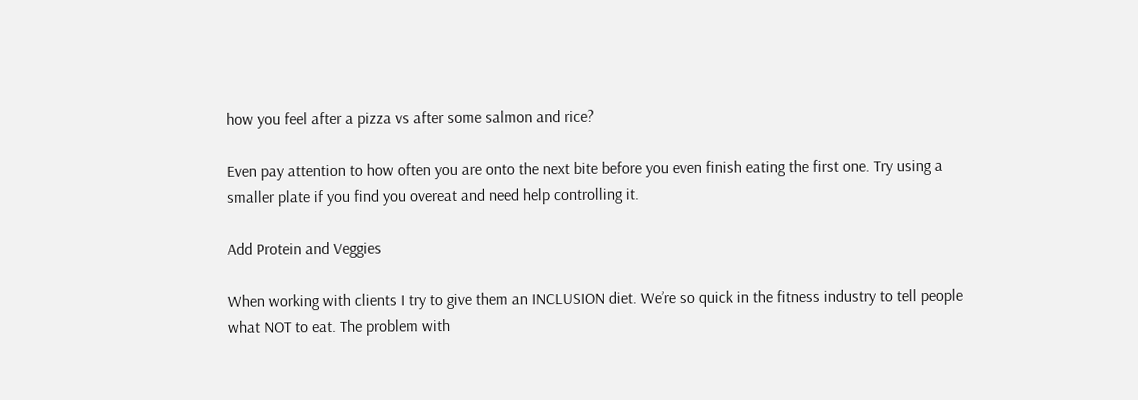how you feel after a pizza vs after some salmon and rice?

Even pay attention to how often you are onto the next bite before you even finish eating the first one. Try using a smaller plate if you find you overeat and need help controlling it.

Add Protein and Veggies

When working with clients I try to give them an INCLUSION diet. We’re so quick in the fitness industry to tell people what NOT to eat. The problem with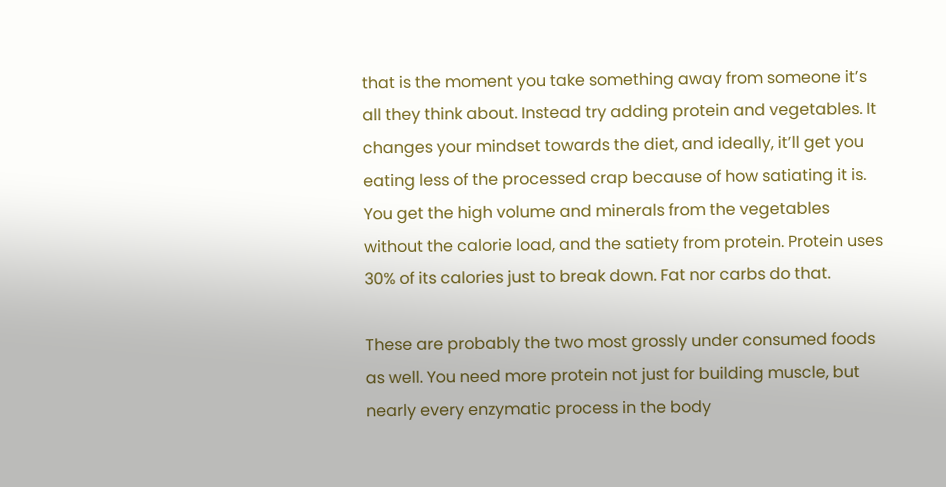that is the moment you take something away from someone it’s all they think about. Instead try adding protein and vegetables. It changes your mindset towards the diet, and ideally, it’ll get you eating less of the processed crap because of how satiating it is. You get the high volume and minerals from the vegetables without the calorie load, and the satiety from protein. Protein uses 30% of its calories just to break down. Fat nor carbs do that.

These are probably the two most grossly under consumed foods as well. You need more protein not just for building muscle, but nearly every enzymatic process in the body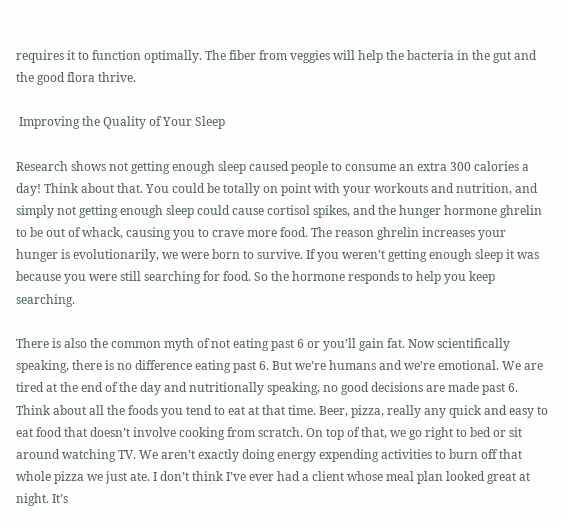requires it to function optimally. The fiber from veggies will help the bacteria in the gut and the good flora thrive.

 Improving the Quality of Your Sleep

Research shows not getting enough sleep caused people to consume an extra 300 calories a day! Think about that. You could be totally on point with your workouts and nutrition, and simply not getting enough sleep could cause cortisol spikes, and the hunger hormone ghrelin to be out of whack, causing you to crave more food. The reason ghrelin increases your hunger is evolutionarily, we were born to survive. If you weren’t getting enough sleep it was because you were still searching for food. So the hormone responds to help you keep searching.

There is also the common myth of not eating past 6 or you’ll gain fat. Now scientifically speaking, there is no difference eating past 6. But we’re humans and we’re emotional. We are tired at the end of the day and nutritionally speaking, no good decisions are made past 6. Think about all the foods you tend to eat at that time. Beer, pizza, really any quick and easy to eat food that doesn’t involve cooking from scratch. On top of that, we go right to bed or sit around watching TV. We aren’t exactly doing energy expending activities to burn off that whole pizza we just ate. I don’t think I’ve ever had a client whose meal plan looked great at night. It’s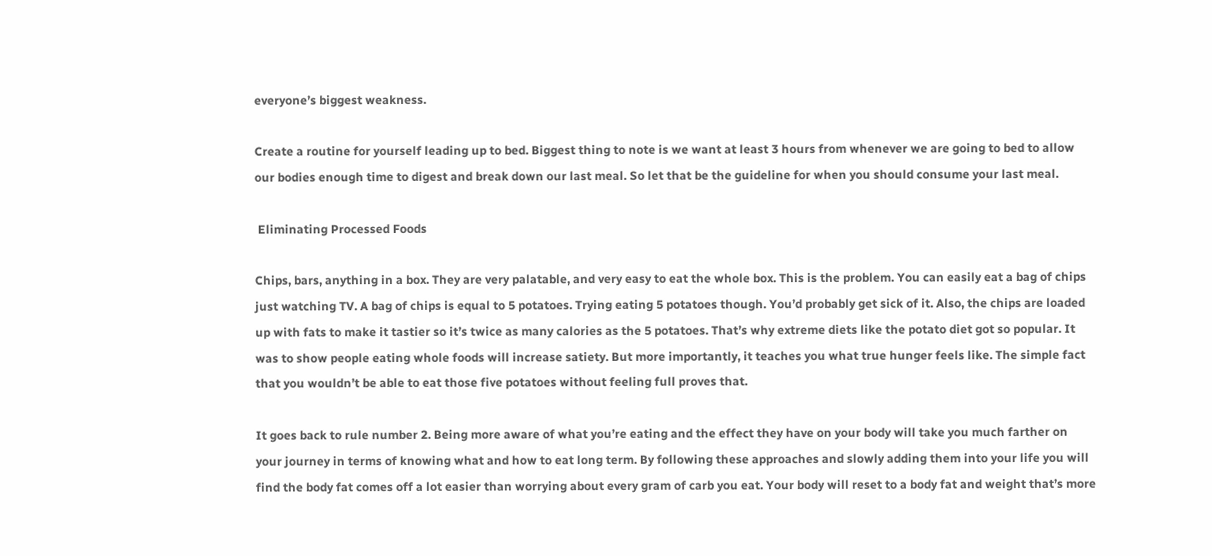everyone’s biggest weakness.

Create a routine for yourself leading up to bed. Biggest thing to note is we want at least 3 hours from whenever we are going to bed to allow our bodies enough time to digest and break down our last meal. So let that be the guideline for when you should consume your last meal.

 Eliminating Processed Foods

Chips, bars, anything in a box. They are very palatable, and very easy to eat the whole box. This is the problem. You can easily eat a bag of chips just watching TV. A bag of chips is equal to 5 potatoes. Trying eating 5 potatoes though. You’d probably get sick of it. Also, the chips are loaded up with fats to make it tastier so it’s twice as many calories as the 5 potatoes. That’s why extreme diets like the potato diet got so popular. It was to show people eating whole foods will increase satiety. But more importantly, it teaches you what true hunger feels like. The simple fact that you wouldn’t be able to eat those five potatoes without feeling full proves that.

It goes back to rule number 2. Being more aware of what you’re eating and the effect they have on your body will take you much farther on your journey in terms of knowing what and how to eat long term. By following these approaches and slowly adding them into your life you will find the body fat comes off a lot easier than worrying about every gram of carb you eat. Your body will reset to a body fat and weight that’s more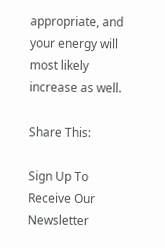appropriate, and your energy will most likely increase as well.

Share This:

Sign Up To Receive Our Newsletter